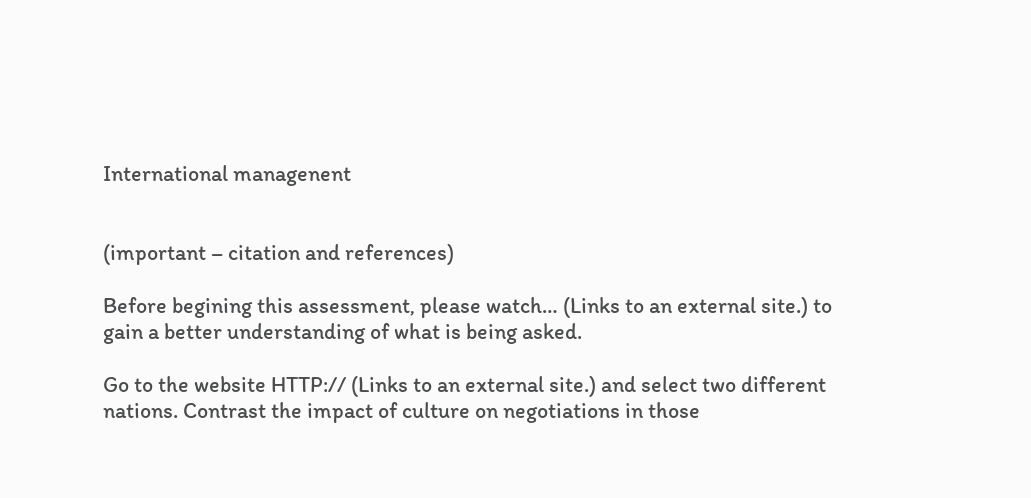International managenent


(important – citation and references)

Before begining this assessment, please watch… (Links to an external site.) to gain a better understanding of what is being asked.

Go to the website HTTP:// (Links to an external site.) and select two different nations. Contrast the impact of culture on negotiations in those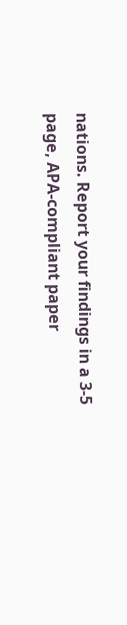nations. Report your findings in a 3-5 page, APA-compliant paper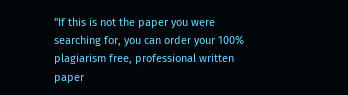"If this is not the paper you were searching for, you can order your 100% plagiarism free, professional written paper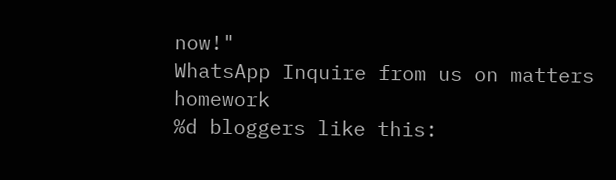now!"
WhatsApp Inquire from us on matters homework
%d bloggers like this: